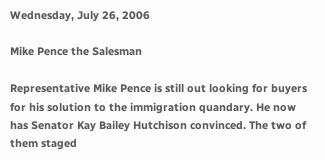Wednesday, July 26, 2006

Mike Pence the Salesman

Representative Mike Pence is still out looking for buyers for his solution to the immigration quandary. He now has Senator Kay Bailey Hutchison convinced. The two of them staged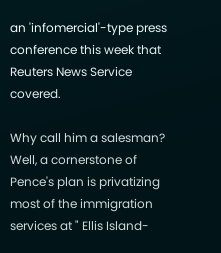an 'infomercial'-type press conference this week that Reuters News Service covered.

Why call him a salesman? Well, a cornerstone of Pence's plan is privatizing most of the immigration services at " Ellis Island-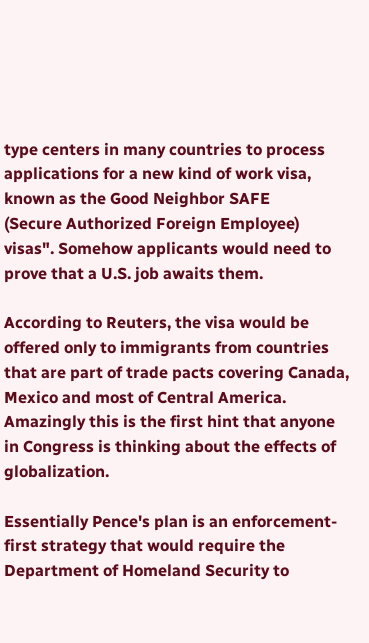type centers in many countries to process applications for a new kind of work visa, known as the Good Neighbor SAFE
(Secure Authorized Foreign Employee) visas". Somehow applicants would need to prove that a U.S. job awaits them.

According to Reuters, the visa would be offered only to immigrants from countries that are part of trade pacts covering Canada, Mexico and most of Central America. Amazingly this is the first hint that anyone in Congress is thinking about the effects of globalization.

Essentially Pence's plan is an enforcement-first strategy that would require the Department of Homeland Security to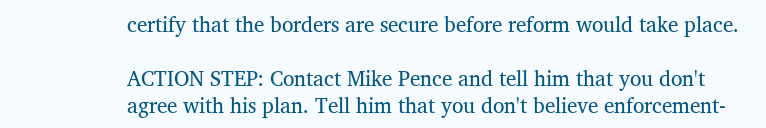certify that the borders are secure before reform would take place.

ACTION STEP: Contact Mike Pence and tell him that you don't agree with his plan. Tell him that you don't believe enforcement-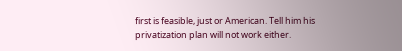first is feasible, just or American. Tell him his privatization plan will not work either.